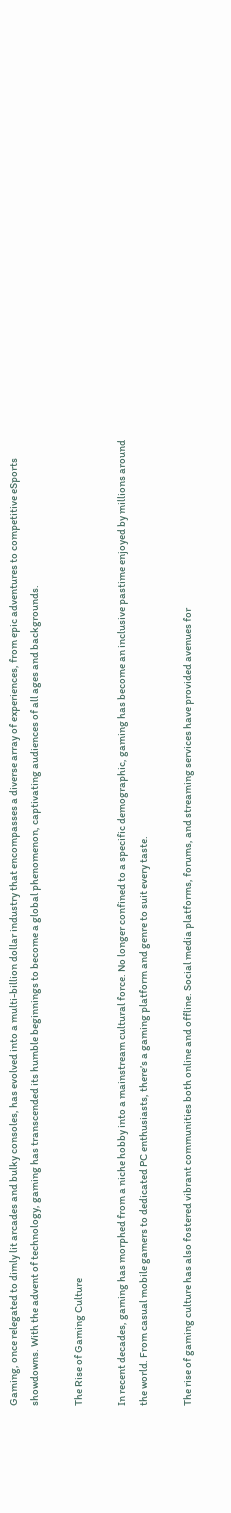Gaming, once relegated to dimly lit arcades and bulky consoles, has evolved into a multi-billion dollar industry that encompasses a diverse array of experiences, from epic adventures to competitive eSports showdowns. With the advent of technology, gaming has transcended its humble beginnings to become a global phenomenon, captivating audiences of all ages and backgrounds.

The Rise of Gaming Culture

In recent decades, gaming has morphed from a niche hobby into a mainstream cultural force. No longer confined to a specific demographic, gaming has become an inclusive pastime enjoyed by millions around the world. From casual mobile gamers to dedicated PC enthusiasts, there’s a gaming platform and genre to suit every taste.

The rise of gaming culture has also fostered vibrant communities both online and offline. Social media platforms, forums, and streaming services have provided avenues for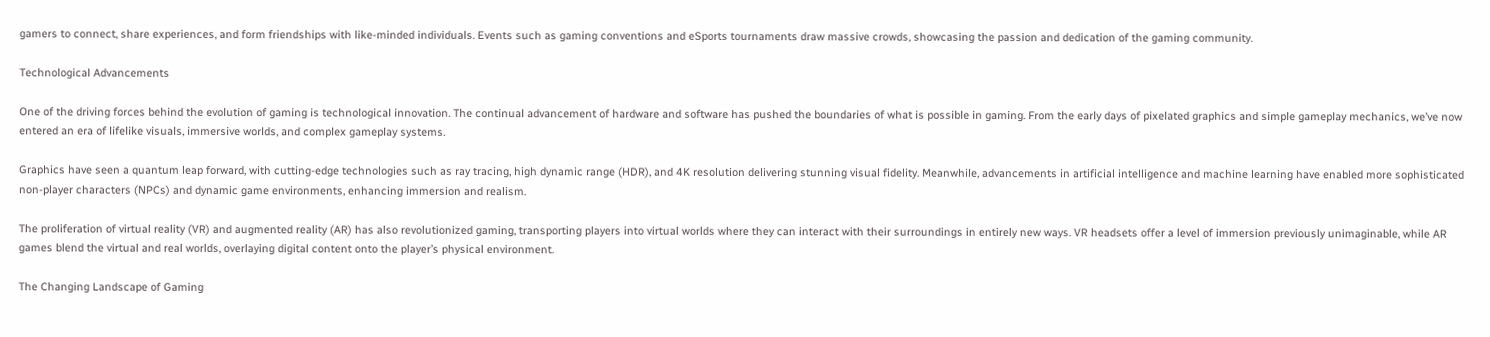gamers to connect, share experiences, and form friendships with like-minded individuals. Events such as gaming conventions and eSports tournaments draw massive crowds, showcasing the passion and dedication of the gaming community.

Technological Advancements

One of the driving forces behind the evolution of gaming is technological innovation. The continual advancement of hardware and software has pushed the boundaries of what is possible in gaming. From the early days of pixelated graphics and simple gameplay mechanics, we’ve now entered an era of lifelike visuals, immersive worlds, and complex gameplay systems.

Graphics have seen a quantum leap forward, with cutting-edge technologies such as ray tracing, high dynamic range (HDR), and 4K resolution delivering stunning visual fidelity. Meanwhile, advancements in artificial intelligence and machine learning have enabled more sophisticated non-player characters (NPCs) and dynamic game environments, enhancing immersion and realism.

The proliferation of virtual reality (VR) and augmented reality (AR) has also revolutionized gaming, transporting players into virtual worlds where they can interact with their surroundings in entirely new ways. VR headsets offer a level of immersion previously unimaginable, while AR games blend the virtual and real worlds, overlaying digital content onto the player’s physical environment.

The Changing Landscape of Gaming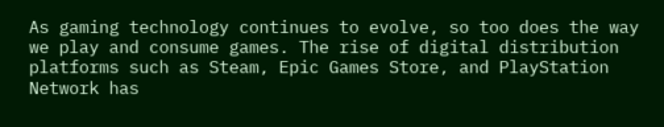As gaming technology continues to evolve, so too does the way we play and consume games. The rise of digital distribution platforms such as Steam, Epic Games Store, and PlayStation Network has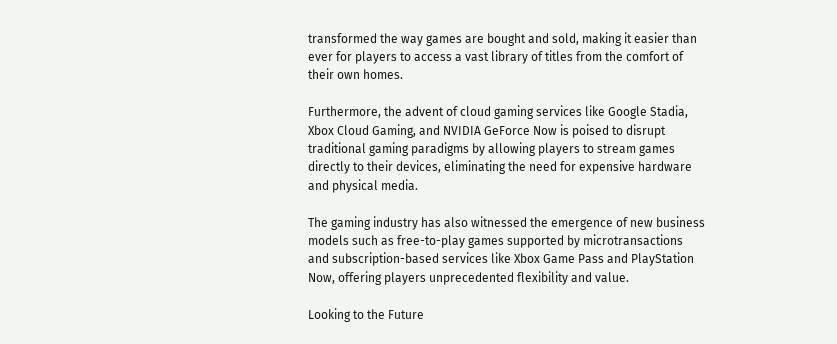transformed the way games are bought and sold, making it easier than ever for players to access a vast library of titles from the comfort of their own homes.

Furthermore, the advent of cloud gaming services like Google Stadia, Xbox Cloud Gaming, and NVIDIA GeForce Now is poised to disrupt traditional gaming paradigms by allowing players to stream games directly to their devices, eliminating the need for expensive hardware and physical media.

The gaming industry has also witnessed the emergence of new business models such as free-to-play games supported by microtransactions and subscription-based services like Xbox Game Pass and PlayStation Now, offering players unprecedented flexibility and value.

Looking to the Future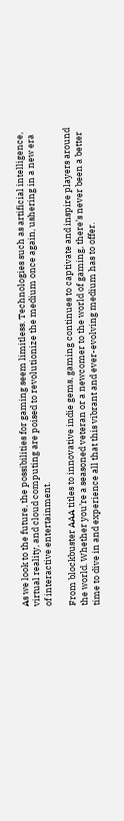As we look to the future, the possibilities for gaming seem limitless. Technologies such as artificial intelligence, virtual reality, and cloud computing are poised to revolutionize the medium once again, ushering in a new era of interactive entertainment.

From blockbuster AAA titles to innovative indie gems, gaming continues to captivate and inspire players around the world. Whether you’re a seasoned veteran or a newcomer to the world of gaming, there’s never been a better time to dive in and experience all that this vibrant and ever-evolving medium has to offer.